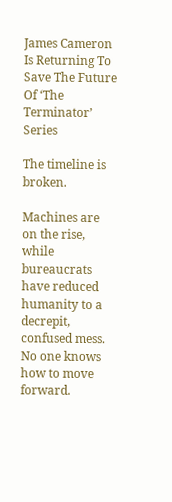James Cameron Is Returning To Save The Future Of ‘The Terminator’ Series

The timeline is broken.

Machines are on the rise, while bureaucrats have reduced humanity to a decrepit, confused mess. No one knows how to move forward.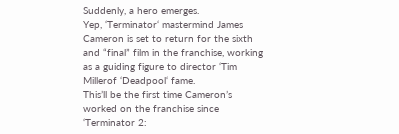Suddenly, a hero emerges.
Yep, ‘Terminator‘ mastermind James Cameron is set to return for the sixth and “final” film in the franchise, working as a guiding figure to director ‘Tim Millerof ‘Deadpool‘ fame.
This’ll be the first time Cameron’s worked on the franchise since ‘Terminator 2: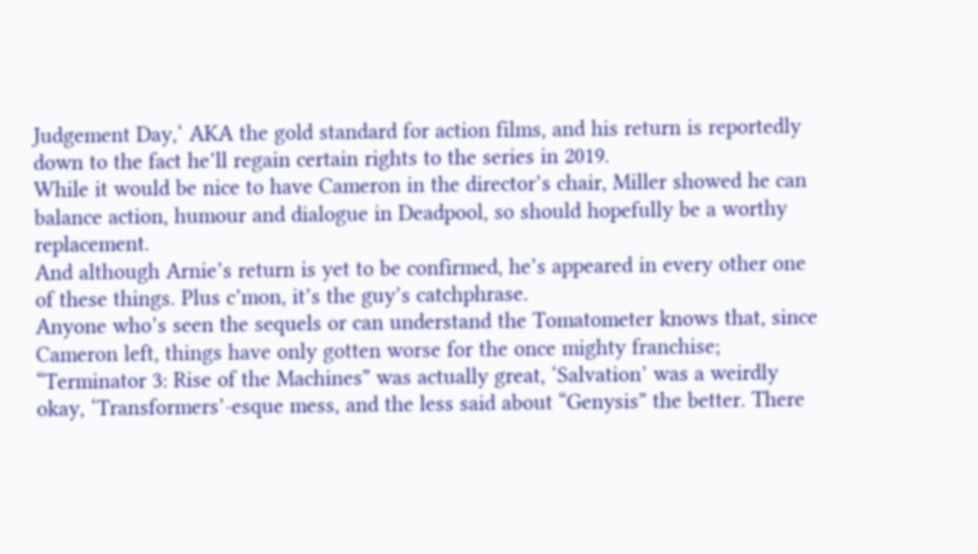Judgement Day,‘ AKA the gold standard for action films, and his return is reportedly down to the fact he’ll regain certain rights to the series in 2019.
While it would be nice to have Cameron in the director’s chair, Miller showed he can balance action, humour and dialogue in Deadpool, so should hopefully be a worthy replacement.
And although Arnie’s return is yet to be confirmed, he’s appeared in every other one of these things. Plus c’mon, it’s the guy’s catchphrase.
Anyone who’s seen the sequels or can understand the Tomatometer knows that, since Cameron left, things have only gotten worse for the once mighty franchise; “Terminator 3: Rise of the Machines” was actually great, ‘Salvation’ was a weirdly okay, ‘Transformers’-esque mess, and the less said about “Genysis” the better. There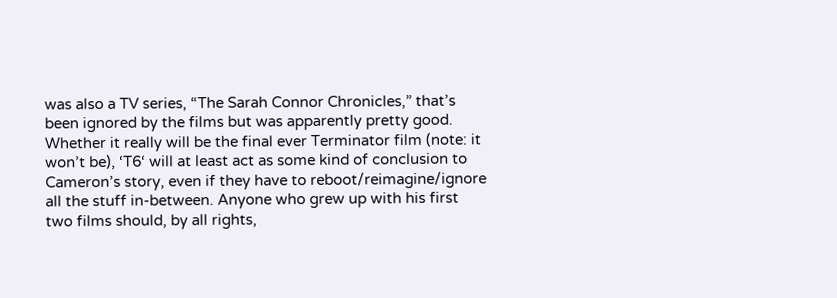was also a TV series, “The Sarah Connor Chronicles,” that’s been ignored by the films but was apparently pretty good.
Whether it really will be the final ever Terminator film (note: it won’t be), ‘T6‘ will at least act as some kind of conclusion to Cameron’s story, even if they have to reboot/reimagine/ignore all the stuff in-between. Anyone who grew up with his first two films should, by all rights,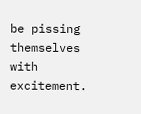be pissing themselves with excitement.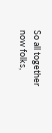So all together now folks,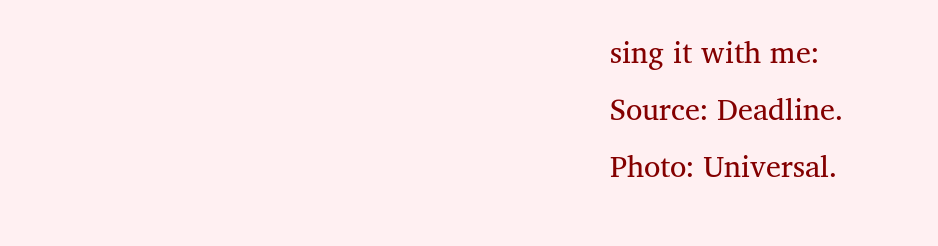sing it with me:
Source: Deadline.
Photo: Universal.